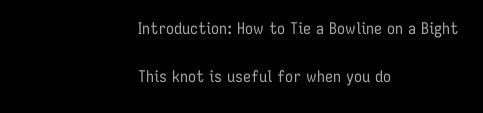Introduction: How to Tie a Bowline on a Bight

This knot is useful for when you do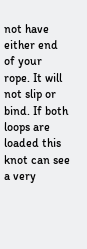not have either end of your rope. It will not slip or bind. If both loops are loaded this knot can see a very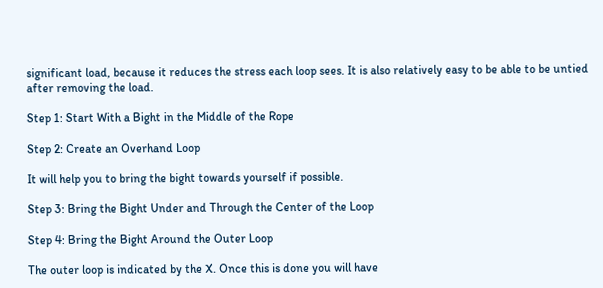significant load, because it reduces the stress each loop sees. It is also relatively easy to be able to be untied after removing the load.

Step 1: Start With a Bight in the Middle of the Rope

Step 2: Create an Overhand Loop

It will help you to bring the bight towards yourself if possible.

Step 3: Bring the Bight Under and Through the Center of the Loop

Step 4: Bring the Bight Around the Outer Loop

The outer loop is indicated by the X. Once this is done you will have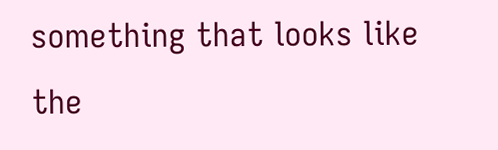something that looks like the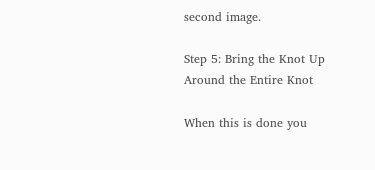second image.

Step 5: Bring the Knot Up Around the Entire Knot

When this is done you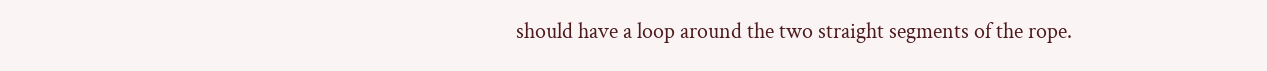should have a loop around the two straight segments of the rope.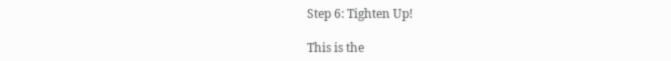Step 6: Tighten Up!

This is the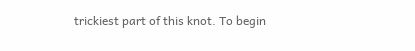trickiest part of this knot. To begin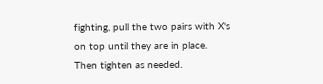fighting, pull the two pairs with X's on top until they are in place. Then tighten as needed.